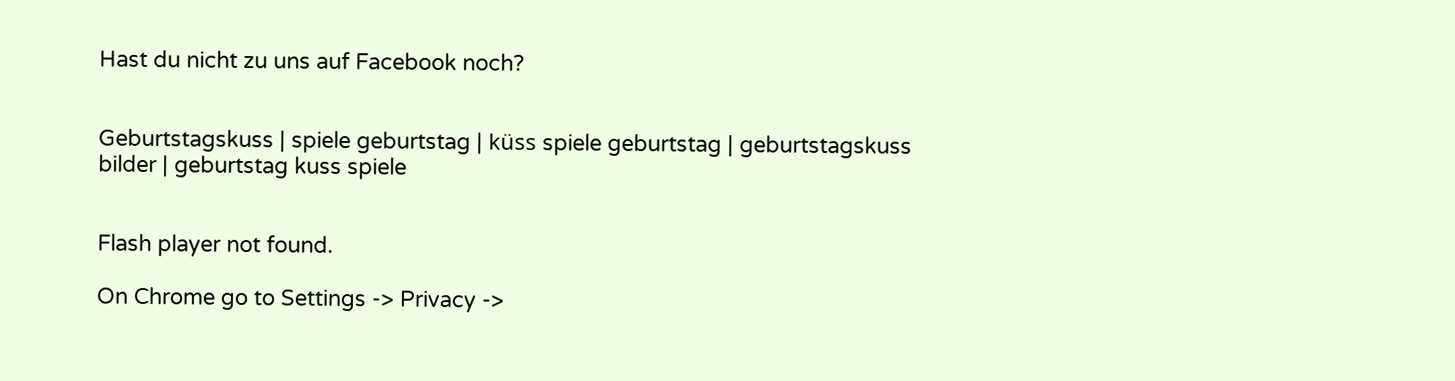Hast du nicht zu uns auf Facebook noch?


Geburtstagskuss | spiele geburtstag | küss spiele geburtstag | geburtstagskuss bilder | geburtstag kuss spiele


Flash player not found.

On Chrome go to Settings -> Privacy ->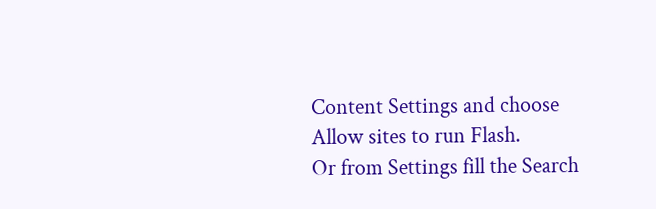Content Settings and choose Allow sites to run Flash.
Or from Settings fill the Search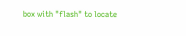box with "flash" to locate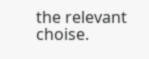the relevant choise.